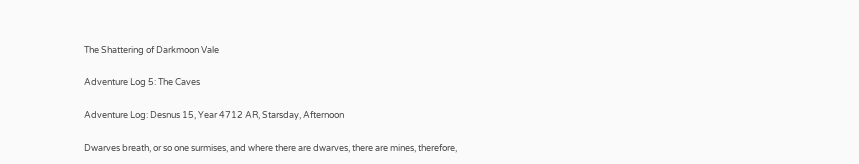The Shattering of Darkmoon Vale

Adventure Log 5: The Caves

Adventure Log: Desnus 15, Year 4712 AR, Starsday, Afternoon

Dwarves breath, or so one surmises, and where there are dwarves, there are mines, therefore,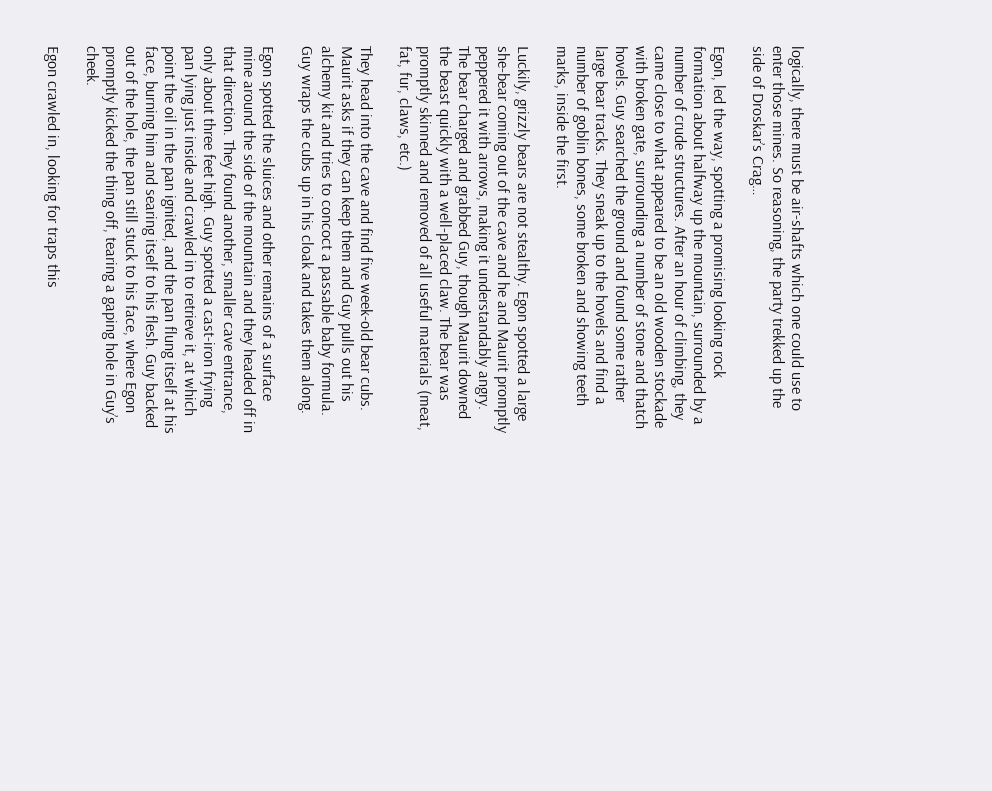logically, there must be air-shafts which one could use to enter those mines. So reasoning, the party trekked up the side of Droskar’s Crag…

Egon, led the way, spotting a promising looking rock formation about halfway up the mountain, surrounded by a number of crude structures. After an hour of climbing, they came close to what appeared to be an old wooden stockade with broken gate, surrounding a number of stone and thatch hovels. Guy searched the ground and found some rather large bear tracks. They sneak up to the hovels and find a number of goblin bones, some broken and showing teeth marks, inside the first.

Luckily, grizzly bears are not stealthy. Egon spotted a large she-bear coming out of the cave and he and Maurit promptly peppered it with arrows, making it understandably angry. The bear charged and grabbed Guy, though Maurit downed the beast quickly with a well-placed claw. The bear was promptly skinned and removed of all useful materials (meat, fat, fur, claws, etc.)

They head into the cave and find five week-old bear cubs. Maurit asks if they can keep them and Guy pulls out his alchemy kit and tries to concoct a passable baby formula. Guy wraps the cubs up in his cloak and takes them along.

Egon spotted the sluices and other remains of a surface mine around the side of the mountain and they headed off in that direction. They found another, smaller cave entrance, only about three feet high. Guy spotted a cast-iron frying pan lying just inside and crawled in to retrieve it, at which point the oil in the pan ignited, and the pan flung itself at his face, burning him and searing itself to his flesh. Guy backed out of the hole, the pan still stuck to his face, where Egon promptly kicked the thing off, tearing a gaping hole in Guy’s cheek.

Egon crawled in, looking for traps this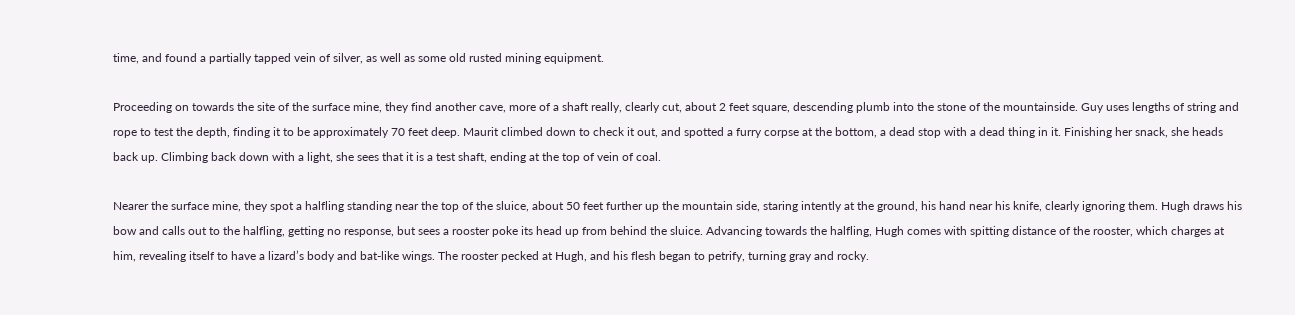time, and found a partially tapped vein of silver, as well as some old rusted mining equipment.

Proceeding on towards the site of the surface mine, they find another cave, more of a shaft really, clearly cut, about 2 feet square, descending plumb into the stone of the mountainside. Guy uses lengths of string and rope to test the depth, finding it to be approximately 70 feet deep. Maurit climbed down to check it out, and spotted a furry corpse at the bottom, a dead stop with a dead thing in it. Finishing her snack, she heads back up. Climbing back down with a light, she sees that it is a test shaft, ending at the top of vein of coal.

Nearer the surface mine, they spot a halfling standing near the top of the sluice, about 50 feet further up the mountain side, staring intently at the ground, his hand near his knife, clearly ignoring them. Hugh draws his bow and calls out to the halfling, getting no response, but sees a rooster poke its head up from behind the sluice. Advancing towards the halfling, Hugh comes with spitting distance of the rooster, which charges at him, revealing itself to have a lizard’s body and bat-like wings. The rooster pecked at Hugh, and his flesh began to petrify, turning gray and rocky.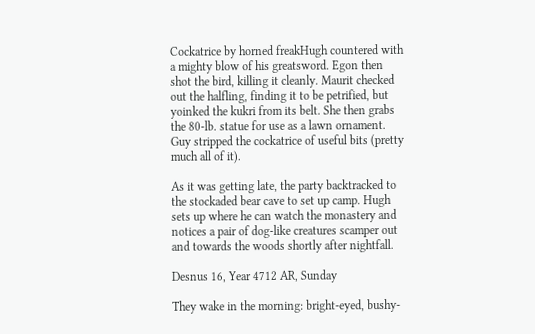Cockatrice by horned freakHugh countered with a mighty blow of his greatsword. Egon then shot the bird, killing it cleanly. Maurit checked out the halfling, finding it to be petrified, but yoinked the kukri from its belt. She then grabs the 80-lb. statue for use as a lawn ornament. Guy stripped the cockatrice of useful bits (pretty much all of it).

As it was getting late, the party backtracked to the stockaded bear cave to set up camp. Hugh sets up where he can watch the monastery and notices a pair of dog-like creatures scamper out and towards the woods shortly after nightfall.

Desnus 16, Year 4712 AR, Sunday

They wake in the morning: bright-eyed, bushy-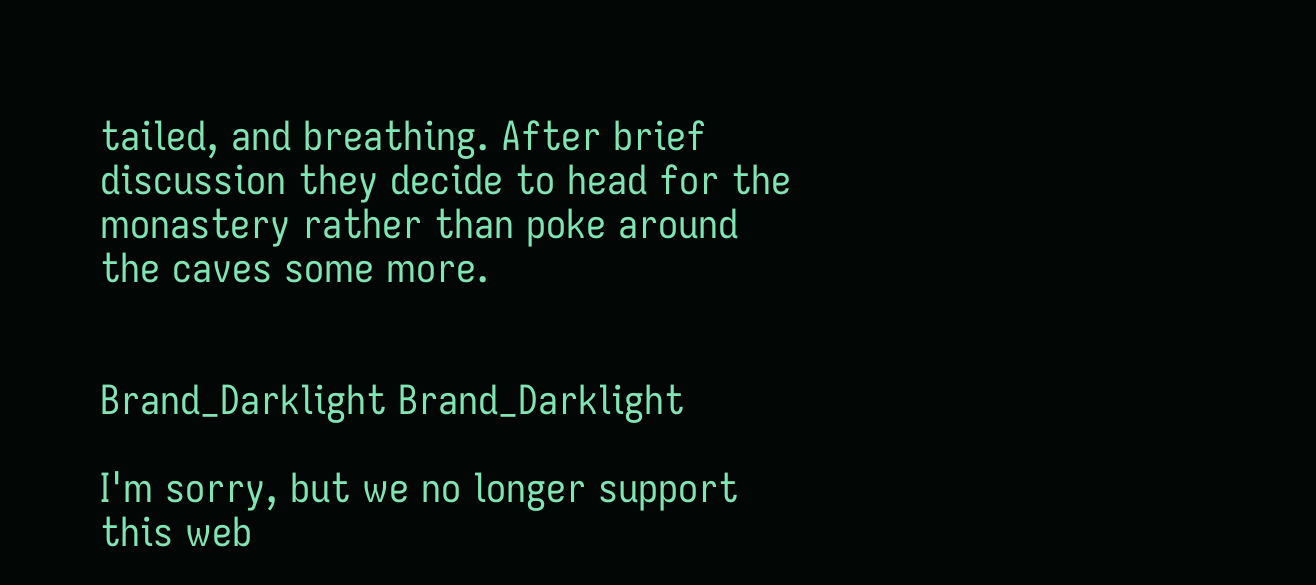tailed, and breathing. After brief discussion they decide to head for the monastery rather than poke around the caves some more.


Brand_Darklight Brand_Darklight

I'm sorry, but we no longer support this web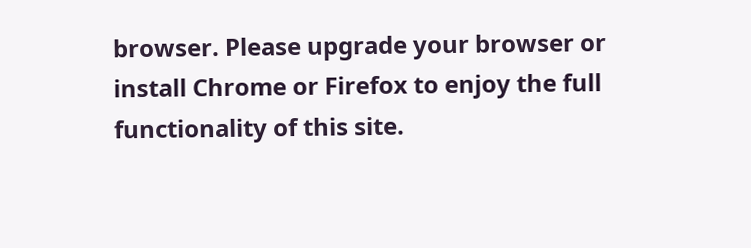browser. Please upgrade your browser or install Chrome or Firefox to enjoy the full functionality of this site.